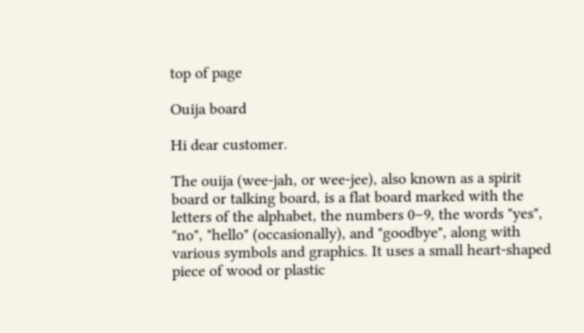top of page

Ouija board

Hi dear customer.

The ouija (wee-jah, or wee-jee), also known as a spirit board or talking board, is a flat board marked with the letters of the alphabet, the numbers 0–9, the words "yes", "no", "hello" (occasionally), and "goodbye", along with various symbols and graphics. It uses a small heart-shaped piece of wood or plastic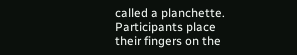called a planchette. Participants place their fingers on the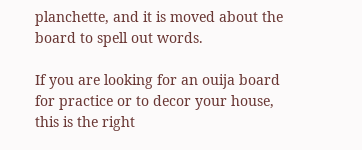planchette, and it is moved about the board to spell out words.

If you are looking for an ouija board for practice or to decor your house, this is the right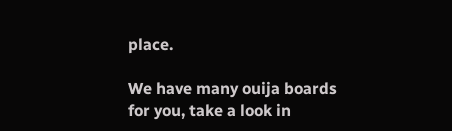place.

We have many ouija boards for you, take a look in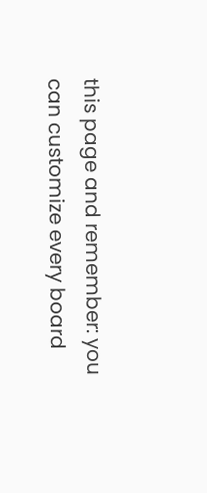this page and remember: you can customize every board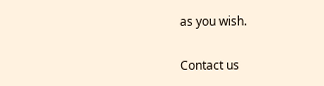as you wish.

Contact us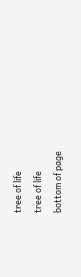tree of life
tree of life
bottom of page